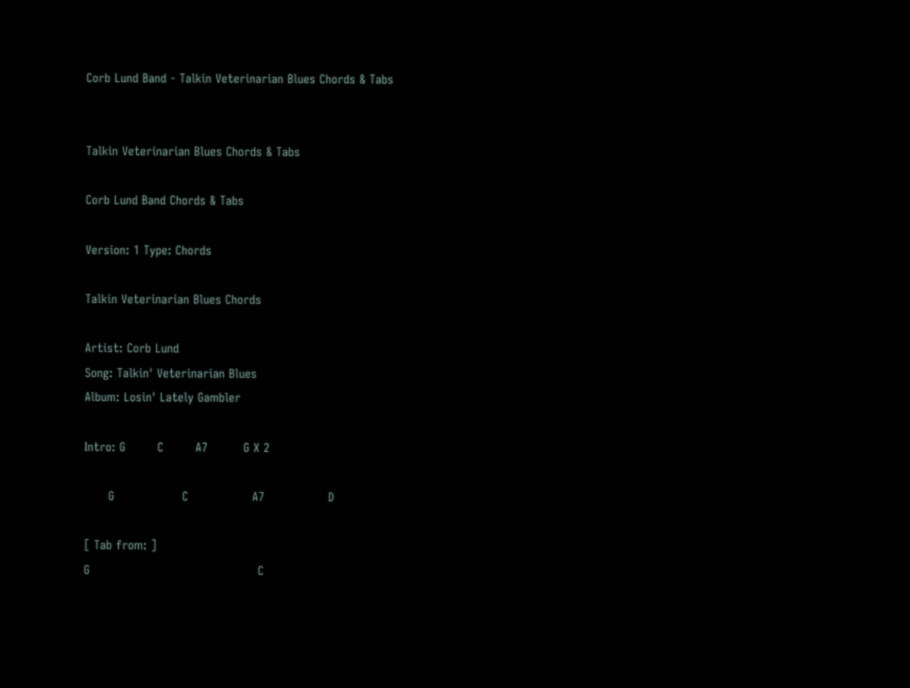Corb Lund Band - Talkin Veterinarian Blues Chords & Tabs


Talkin Veterinarian Blues Chords & Tabs

Corb Lund Band Chords & Tabs

Version: 1 Type: Chords

Talkin Veterinarian Blues Chords

Artist: Corb Lund
Song: Talkin' Veterinarian Blues
Album: Losin' Lately Gambler

Intro: G        C        A7         G X 2

      G                 C                A7                D

[ Tab from: ]
G                                          C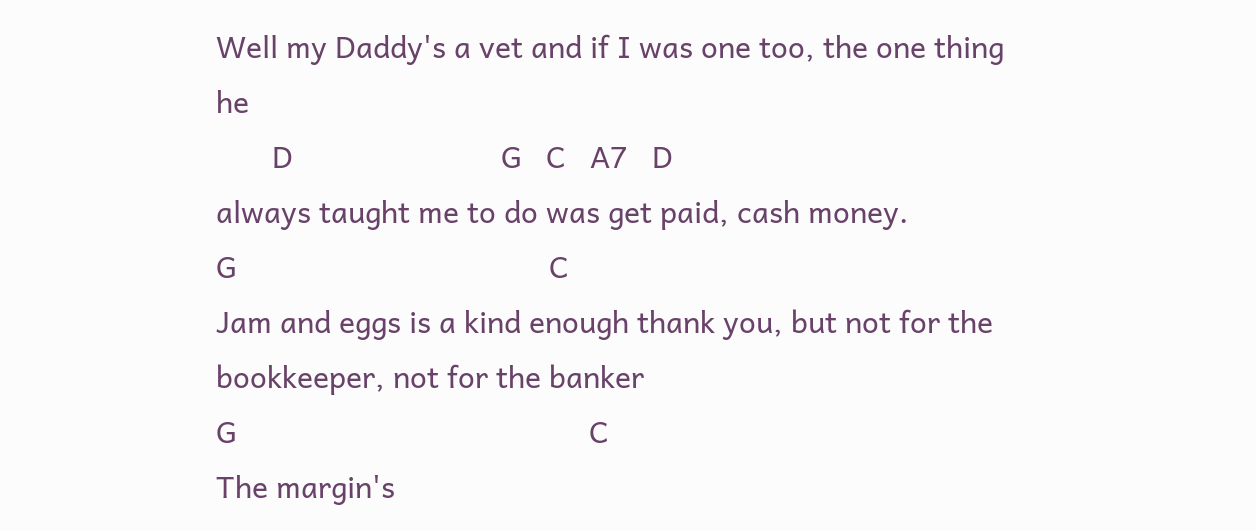Well my Daddy's a vet and if I was one too, the one thing he
       D                          G   C   A7   D
always taught me to do was get paid, cash money.
G                                       C
Jam and eggs is a kind enough thank you, but not for the
bookkeeper, not for the banker
G                                            C
The margin's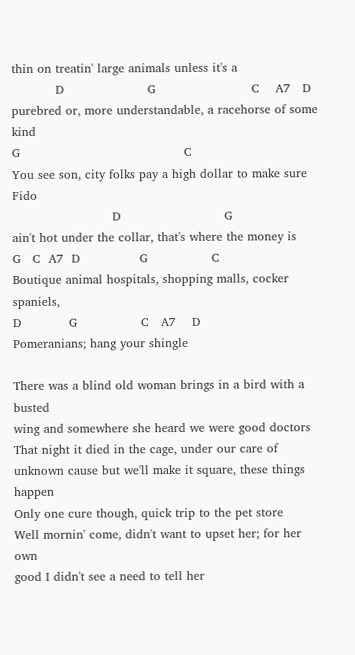thin on treatin' large animals unless it's a
           D                     G                        C    A7   D
purebred or, more understandable, a racehorse of some kind
G                                         C
You see son, city folks pay a high dollar to make sure Fido
                         D                          G
ain't hot under the collar, that's where the money is
G   C  A7  D               G                C
Boutique animal hospitals, shopping malls, cocker spaniels,
D            G                C   A7    D
Pomeranians; hang your shingle

There was a blind old woman brings in a bird with a busted
wing and somewhere she heard we were good doctors
That night it died in the cage, under our care of
unknown cause but we'll make it square, these things happen
Only one cure though, quick trip to the pet store
Well mornin' come, didn't want to upset her; for her own
good I didn't see a need to tell her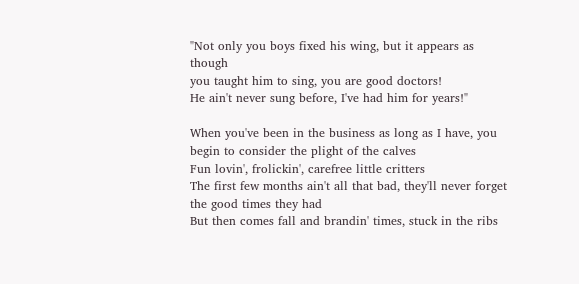"Not only you boys fixed his wing, but it appears as though
you taught him to sing, you are good doctors!
He ain't never sung before, I've had him for years!"

When you've been in the business as long as I have, you
begin to consider the plight of the calves
Fun lovin', frolickin', carefree little critters
The first few months ain't all that bad, they'll never forget
the good times they had
But then comes fall and brandin' times, stuck in the ribs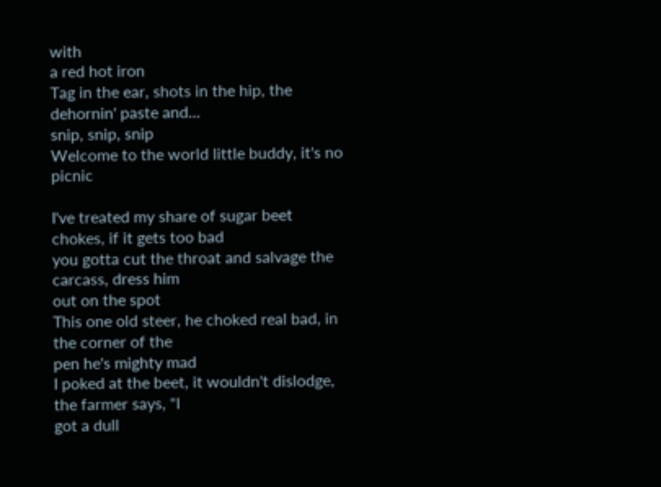with
a red hot iron
Tag in the ear, shots in the hip, the dehornin' paste and...
snip, snip, snip
Welcome to the world little buddy, it's no picnic

I've treated my share of sugar beet chokes, if it gets too bad
you gotta cut the throat and salvage the carcass, dress him
out on the spot
This one old steer, he choked real bad, in the corner of the
pen he's mighty mad
I poked at the beet, it wouldn't dislodge, the farmer says, "I
got a dull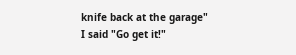knife back at the garage"
I said "Go get it!"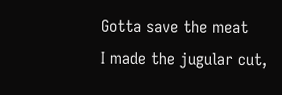Gotta save the meat
I made the jugular cut,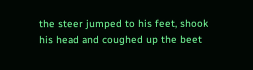the steer jumped to his feet, shook
his head and coughed up the beet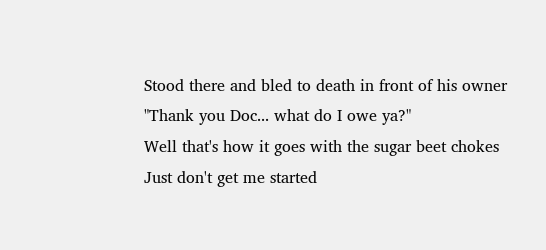Stood there and bled to death in front of his owner
"Thank you Doc... what do I owe ya?"
Well that's how it goes with the sugar beet chokes
Just don't get me started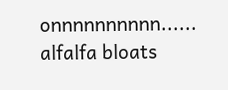onnnnnnnnnn...... alfalfa bloats